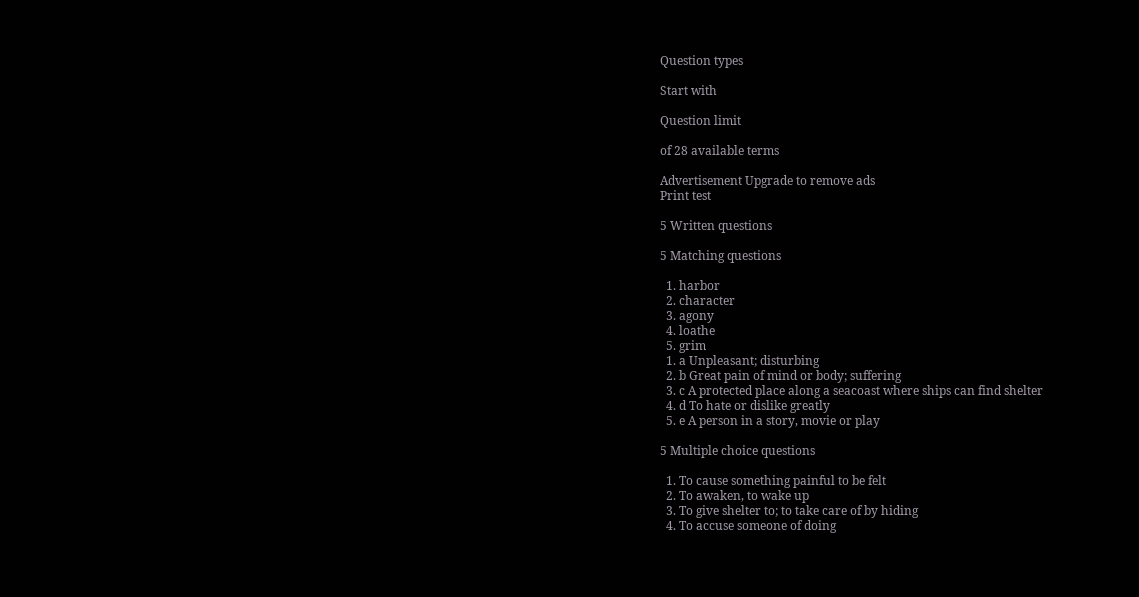Question types

Start with

Question limit

of 28 available terms

Advertisement Upgrade to remove ads
Print test

5 Written questions

5 Matching questions

  1. harbor
  2. character
  3. agony
  4. loathe
  5. grim
  1. a Unpleasant; disturbing
  2. b Great pain of mind or body; suffering
  3. c A protected place along a seacoast where ships can find shelter
  4. d To hate or dislike greatly
  5. e A person in a story, movie or play

5 Multiple choice questions

  1. To cause something painful to be felt
  2. To awaken, to wake up
  3. To give shelter to; to take care of by hiding
  4. To accuse someone of doing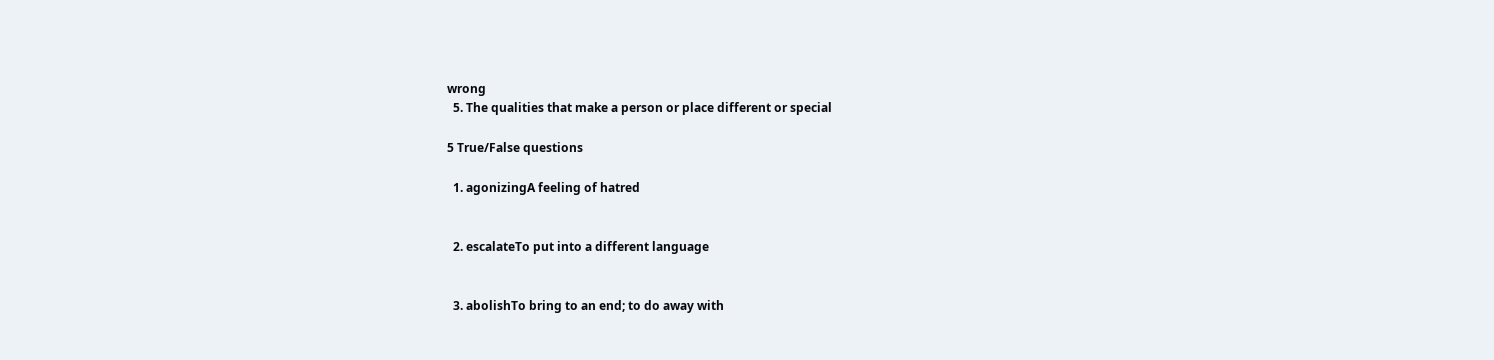wrong
  5. The qualities that make a person or place different or special

5 True/False questions

  1. agonizingA feeling of hatred


  2. escalateTo put into a different language


  3. abolishTo bring to an end; to do away with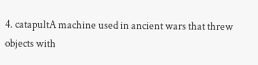4. catapultA machine used in ancient wars that threw objects with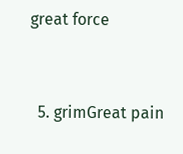great force


  5. grimGreat pain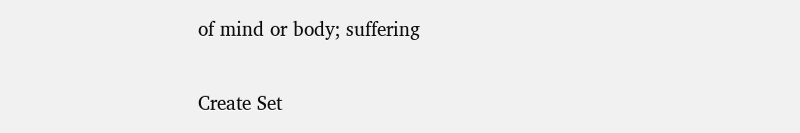of mind or body; suffering


Create Set